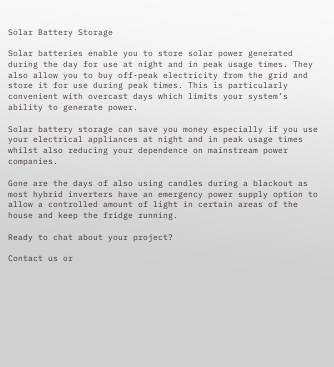Solar Battery Storage

Solar batteries enable you to store solar power generated during the day for use at night and in peak usage times. They also allow you to buy off-peak electricity from the grid and store it for use during peak times. This is particularly convenient with overcast days which limits your system’s ability to generate power.

Solar battery storage can save you money especially if you use your electrical appliances at night and in peak usage times whilst also reducing your dependence on mainstream power companies.

Gone are the days of also using candles during a blackout as most hybrid inverters have an emergency power supply option to allow a controlled amount of light in certain areas of the house and keep the fridge running.

Ready to chat about your project?

Contact us or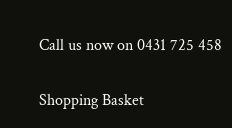Call us now on 0431 725 458

Shopping Basket